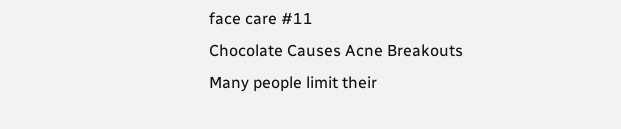face care #11
Chocolate Causes Acne Breakouts Many people limit their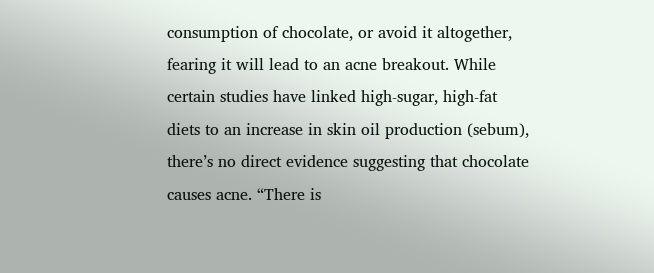consumption of chocolate, or avoid it altogether, fearing it will lead to an acne breakout. While certain studies have linked high-sugar, high-fat diets to an increase in skin oil production (sebum), there’s no direct evidence suggesting that chocolate causes acne. “There is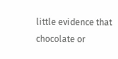little evidence that chocolate or